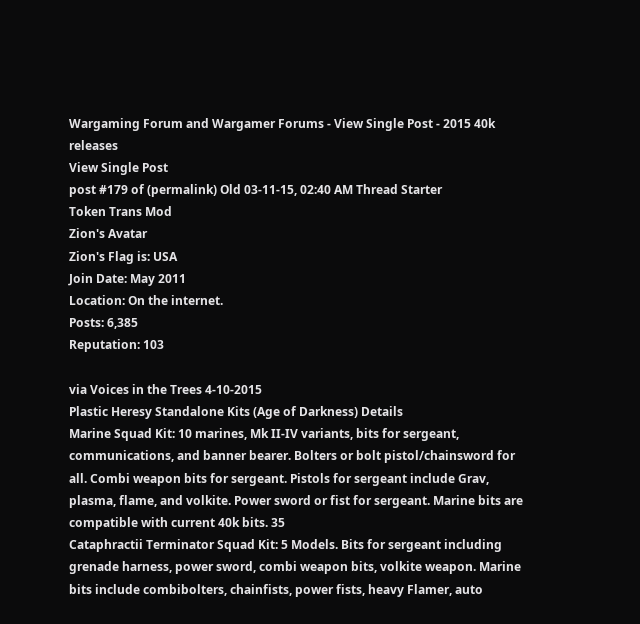Wargaming Forum and Wargamer Forums - View Single Post - 2015 40k releases
View Single Post
post #179 of (permalink) Old 03-11-15, 02:40 AM Thread Starter
Token Trans Mod
Zion's Avatar
Zion's Flag is: USA
Join Date: May 2011
Location: On the internet.
Posts: 6,385
Reputation: 103

via Voices in the Trees 4-10-2015
Plastic Heresy Standalone Kits (Age of Darkness) Details
Marine Squad Kit: 10 marines, Mk II-IV variants, bits for sergeant, communications, and banner bearer. Bolters or bolt pistol/chainsword for all. Combi weapon bits for sergeant. Pistols for sergeant include Grav, plasma, flame, and volkite. Power sword or fist for sergeant. Marine bits are compatible with current 40k bits. 35
Cataphractii Terminator Squad Kit: 5 Models. Bits for sergeant including grenade harness, power sword, combi weapon bits, volkite weapon. Marine bits include combibolters, chainfists, power fists, heavy Flamer, auto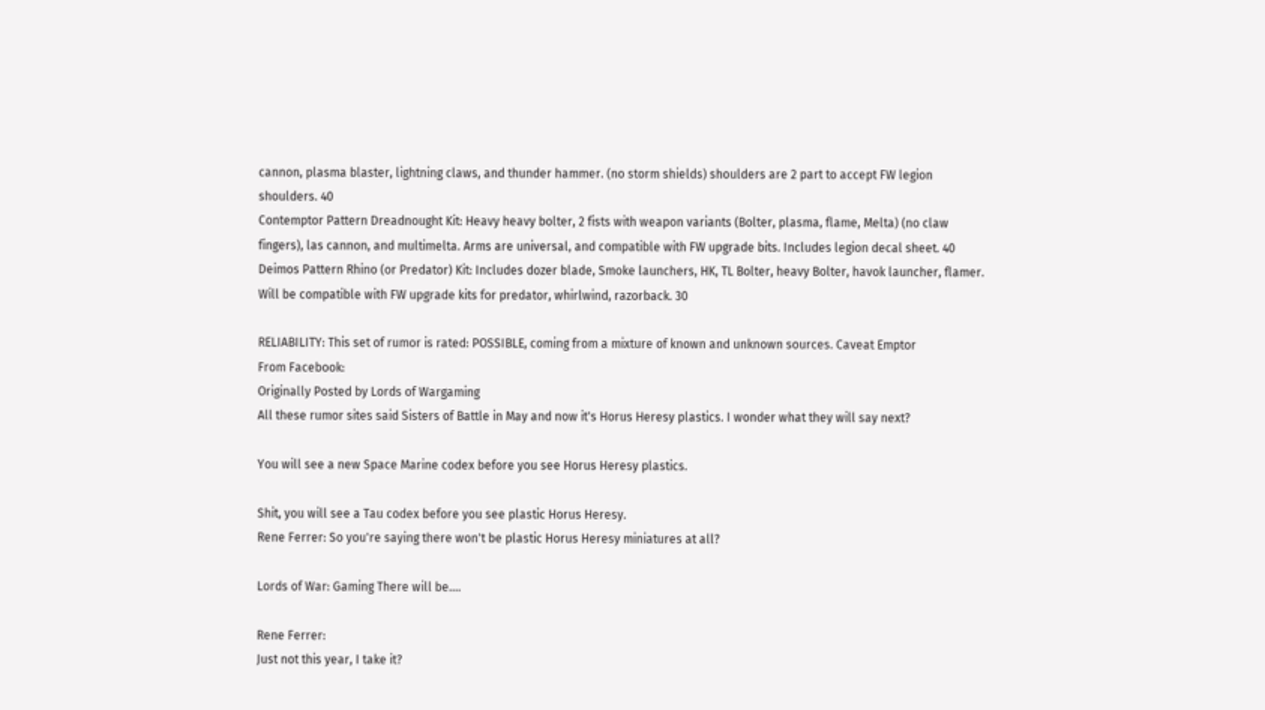cannon, plasma blaster, lightning claws, and thunder hammer. (no storm shields) shoulders are 2 part to accept FW legion shoulders. 40
Contemptor Pattern Dreadnought Kit: Heavy heavy bolter, 2 fists with weapon variants (Bolter, plasma, flame, Melta) (no claw fingers), las cannon, and multimelta. Arms are universal, and compatible with FW upgrade bits. Includes legion decal sheet. 40
Deimos Pattern Rhino (or Predator) Kit: Includes dozer blade, Smoke launchers, HK, TL Bolter, heavy Bolter, havok launcher, flamer. Will be compatible with FW upgrade kits for predator, whirlwind, razorback. 30

RELIABILITY: This set of rumor is rated: POSSIBLE, coming from a mixture of known and unknown sources. Caveat Emptor
From Facebook:
Originally Posted by Lords of Wargaming
All these rumor sites said Sisters of Battle in May and now it's Horus Heresy plastics. I wonder what they will say next?

You will see a new Space Marine codex before you see Horus Heresy plastics.

Shit, you will see a Tau codex before you see plastic Horus Heresy.
Rene Ferrer: So you're saying there won't be plastic Horus Heresy miniatures at all?

Lords of War: Gaming There will be....

Rene Ferrer:
Just not this year, I take it?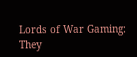Lords of War Gaming:
They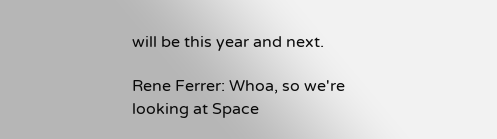will be this year and next.

Rene Ferrer: Whoa, so we're looking at Space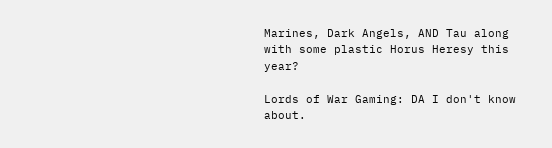Marines, Dark Angels, AND Tau along with some plastic Horus Heresy this year?

Lords of War Gaming: DA I don't know about.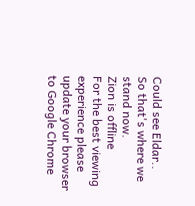Could see Eldar..
So that's where we stand now.
Zion is offline
For the best viewing experience please update your browser to Google Chrome